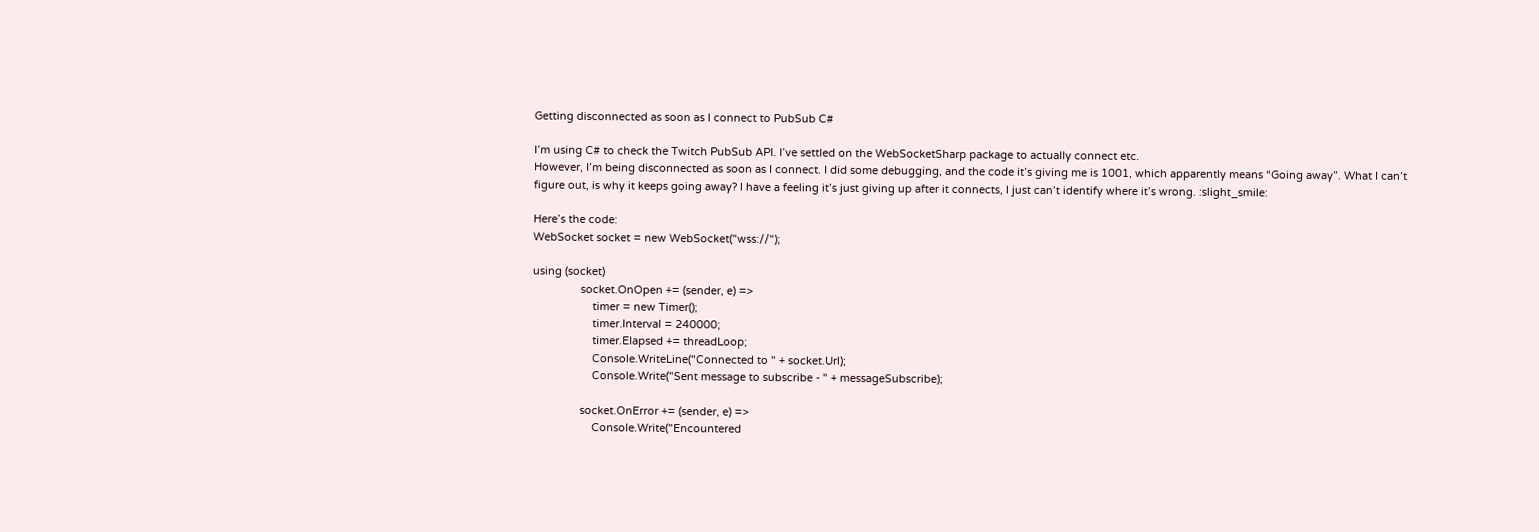Getting disconnected as soon as I connect to PubSub C#

I’m using C# to check the Twitch PubSub API. I’ve settled on the WebSocketSharp package to actually connect etc.
However, I’m being disconnected as soon as I connect. I did some debugging, and the code it’s giving me is 1001, which apparently means “Going away”. What I can’t figure out, is why it keeps going away? I have a feeling it’s just giving up after it connects, I just can’t identify where it’s wrong. :slight_smile:

Here’s the code:
WebSocket socket = new WebSocket("wss://");

using (socket)
                socket.OnOpen += (sender, e) =>
                    timer = new Timer();
                    timer.Interval = 240000;
                    timer.Elapsed += threadLoop;
                    Console.WriteLine("Connected to " + socket.Url);
                    Console.Write("Sent message to subscribe - " + messageSubscribe);

                socket.OnError += (sender, e) =>
                    Console.Write("Encountered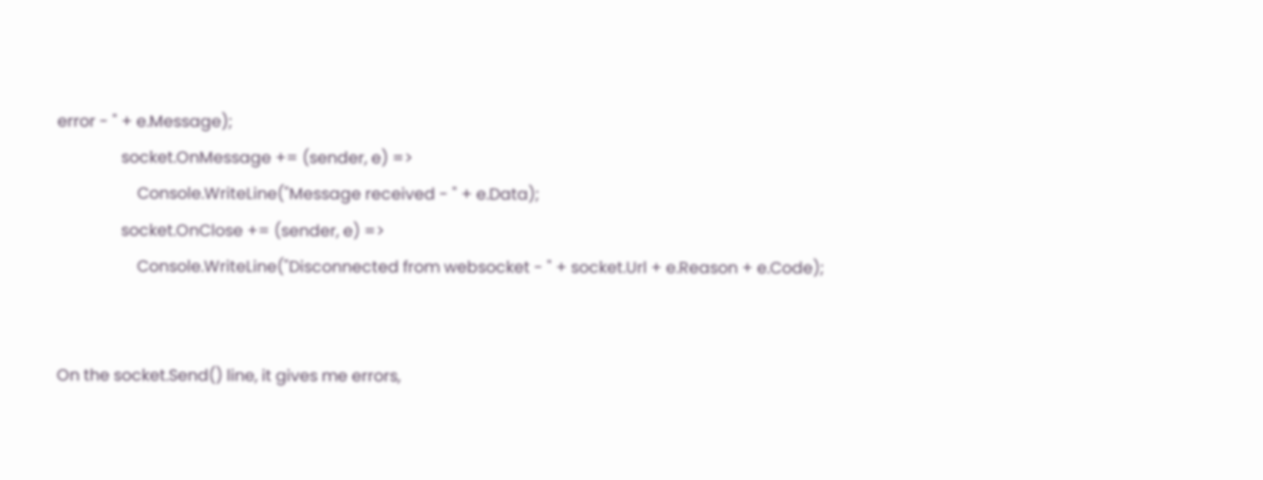error - " + e.Message);
                socket.OnMessage += (sender, e) =>
                    Console.WriteLine("Message received - " + e.Data);
                socket.OnClose += (sender, e) =>
                    Console.WriteLine("Disconnected from websocket - " + socket.Url + e.Reason + e.Code);


On the socket.Send() line, it gives me errors,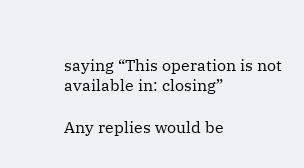saying “This operation is not available in: closing”

Any replies would be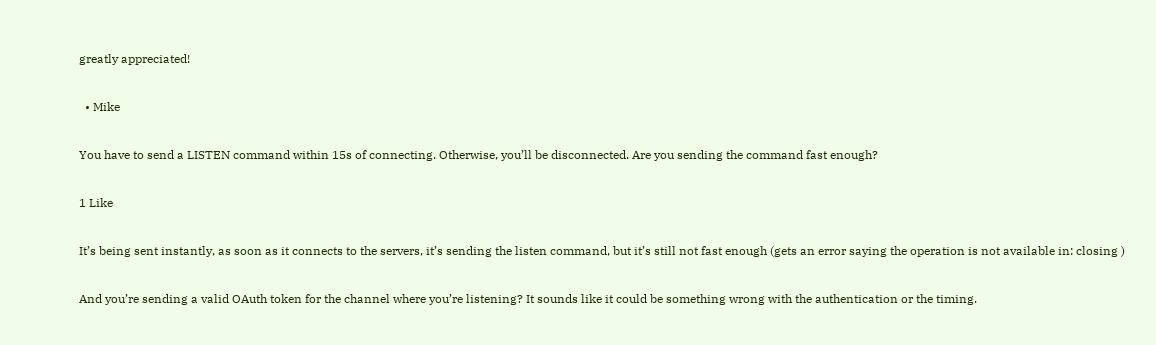greatly appreciated!

  • Mike

You have to send a LISTEN command within 15s of connecting. Otherwise, you’ll be disconnected. Are you sending the command fast enough?

1 Like

It’s being sent instantly, as soon as it connects to the servers, it’s sending the listen command, but it’s still not fast enough (gets an error saying the operation is not available in: closing )

And you’re sending a valid OAuth token for the channel where you’re listening? It sounds like it could be something wrong with the authentication or the timing.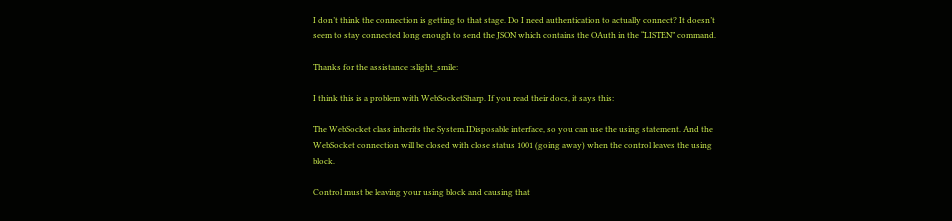I don’t think the connection is getting to that stage. Do I need authentication to actually connect? It doesn’t seem to stay connected long enough to send the JSON which contains the OAuth in the “LISTEN” command.

Thanks for the assistance :slight_smile:

I think this is a problem with WebSocketSharp. If you read their docs, it says this:

The WebSocket class inherits the System.IDisposable interface, so you can use the using statement. And the WebSocket connection will be closed with close status 1001 (going away) when the control leaves the using block.

Control must be leaving your using block and causing that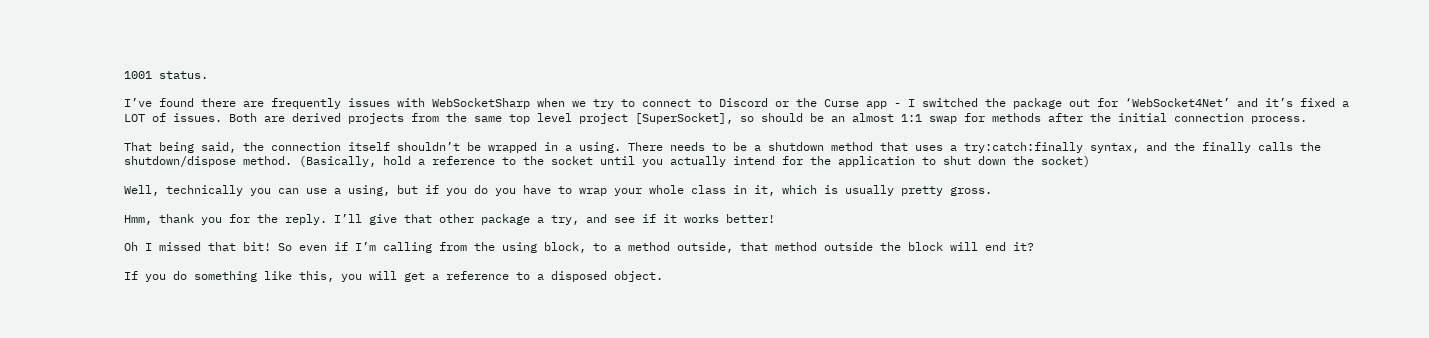1001 status.

I’ve found there are frequently issues with WebSocketSharp when we try to connect to Discord or the Curse app - I switched the package out for ‘WebSocket4Net’ and it’s fixed a LOT of issues. Both are derived projects from the same top level project [SuperSocket], so should be an almost 1:1 swap for methods after the initial connection process.

That being said, the connection itself shouldn’t be wrapped in a using. There needs to be a shutdown method that uses a try:catch:finally syntax, and the finally calls the shutdown/dispose method. (Basically, hold a reference to the socket until you actually intend for the application to shut down the socket)

Well, technically you can use a using, but if you do you have to wrap your whole class in it, which is usually pretty gross.

Hmm, thank you for the reply. I’ll give that other package a try, and see if it works better!

Oh I missed that bit! So even if I’m calling from the using block, to a method outside, that method outside the block will end it?

If you do something like this, you will get a reference to a disposed object.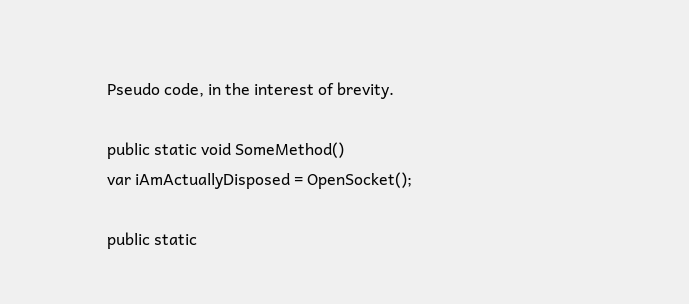Pseudo code, in the interest of brevity.

public static void SomeMethod()
var iAmActuallyDisposed = OpenSocket();

public static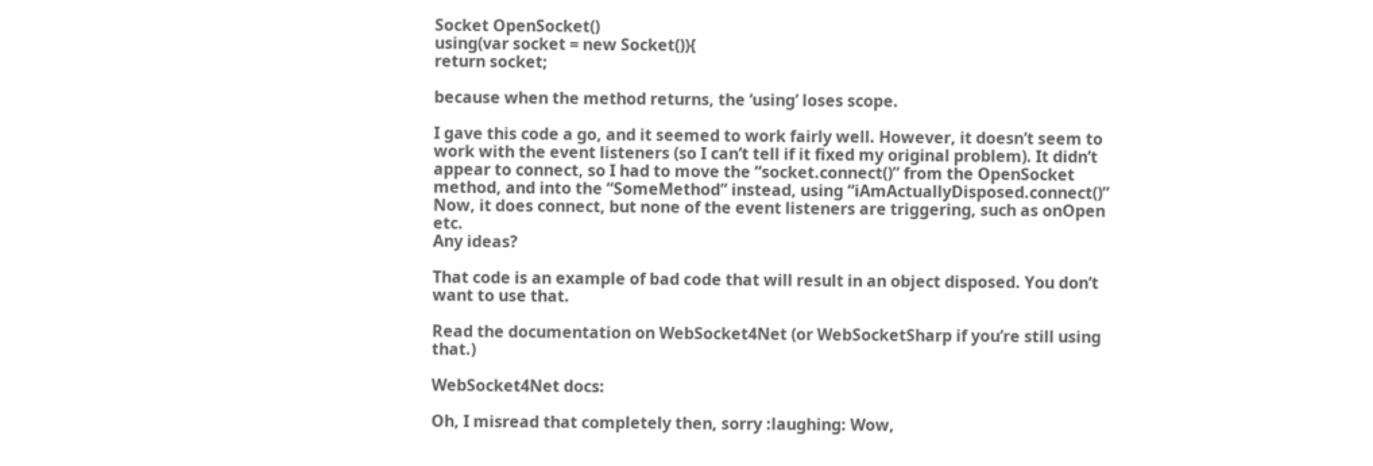Socket OpenSocket()
using(var socket = new Socket()){
return socket;

because when the method returns, the ‘using’ loses scope.

I gave this code a go, and it seemed to work fairly well. However, it doesn’t seem to work with the event listeners (so I can’t tell if it fixed my original problem). It didn’t appear to connect, so I had to move the “socket.connect()” from the OpenSocket method, and into the “SomeMethod” instead, using “iAmActuallyDisposed.connect()”
Now, it does connect, but none of the event listeners are triggering, such as onOpen etc.
Any ideas?

That code is an example of bad code that will result in an object disposed. You don’t want to use that.

Read the documentation on WebSocket4Net (or WebSocketSharp if you’re still using that.)

WebSocket4Net docs:

Oh, I misread that completely then, sorry :laughing: Wow,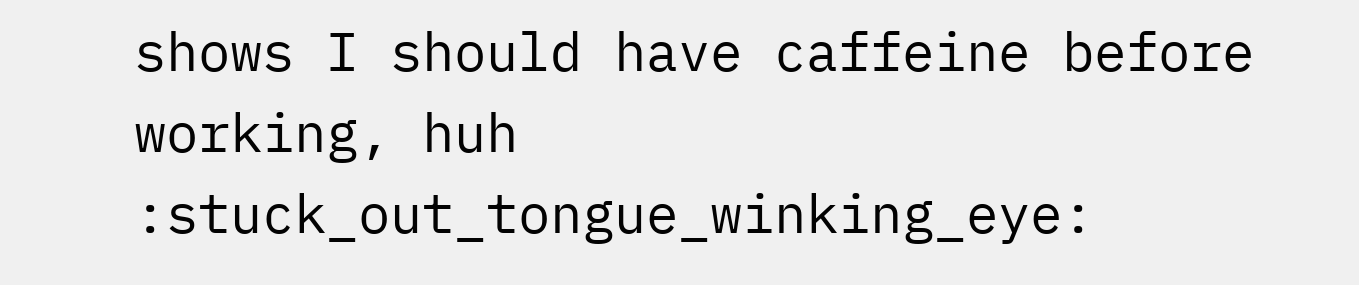shows I should have caffeine before working, huh :stuck_out_tongue_winking_eye: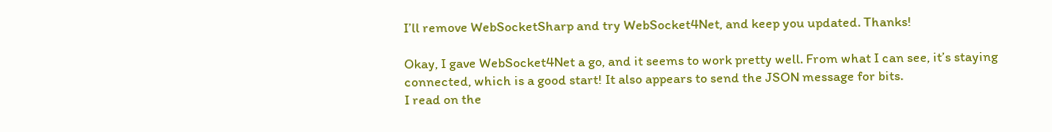I’ll remove WebSocketSharp and try WebSocket4Net, and keep you updated. Thanks!

Okay, I gave WebSocket4Net a go, and it seems to work pretty well. From what I can see, it’s staying connected, which is a good start! It also appears to send the JSON message for bits.
I read on the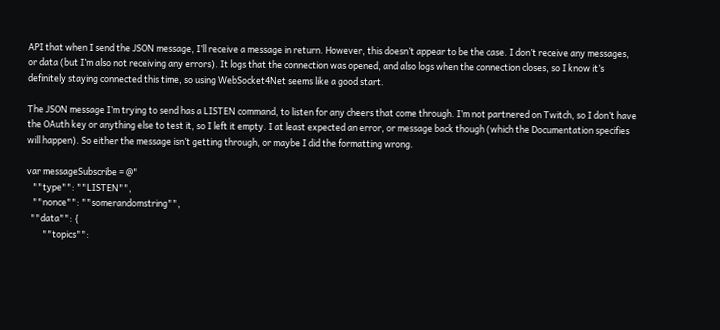API that when I send the JSON message, I’ll receive a message in return. However, this doesn’t appear to be the case. I don’t receive any messages, or data (but I’m also not receiving any errors). It logs that the connection was opened, and also logs when the connection closes, so I know it’s definitely staying connected this time, so using WebSocket4Net seems like a good start.

The JSON message I’m trying to send has a LISTEN command, to listen for any cheers that come through. I’m not partnered on Twitch, so I don’t have the OAuth key or anything else to test it, so I left it empty. I at least expected an error, or message back though (which the Documentation specifies will happen). So either the message isn’t getting through, or maybe I did the formatting wrong.

var messageSubscribe = @"
   ""type"": ""LISTEN"",
   ""nonce"": ""somerandomstring"",
  ""data"": {
        ""topics"":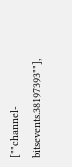[""channel-bitsevents.38197393""],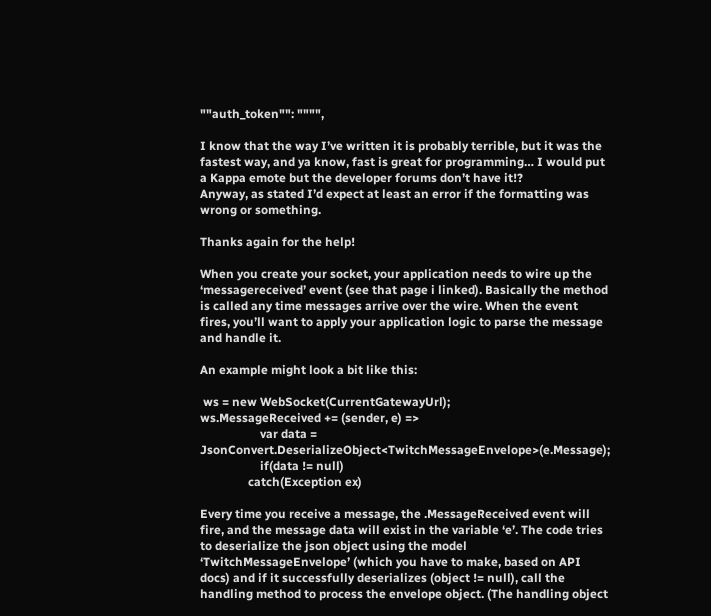""auth_token"": """",

I know that the way I’ve written it is probably terrible, but it was the fastest way, and ya know, fast is great for programming… I would put a Kappa emote but the developer forums don’t have it!?
Anyway, as stated I’d expect at least an error if the formatting was wrong or something.

Thanks again for the help!

When you create your socket, your application needs to wire up the ‘messagereceived’ event (see that page i linked). Basically the method is called any time messages arrive over the wire. When the event fires, you’ll want to apply your application logic to parse the message and handle it.

An example might look a bit like this:

 ws = new WebSocket(CurrentGatewayUrl);
ws.MessageReceived += (sender, e) =>
                    var data = JsonConvert.DeserializeObject<TwitchMessageEnvelope>(e.Message);
                    if(data != null)
                catch(Exception ex)

Every time you receive a message, the .MessageReceived event will fire, and the message data will exist in the variable ‘e’. The code tries to deserialize the json object using the model ‘TwitchMessageEnvelope’ (which you have to make, based on API docs) and if it successfully deserializes (object != null), call the handling method to process the envelope object. (The handling object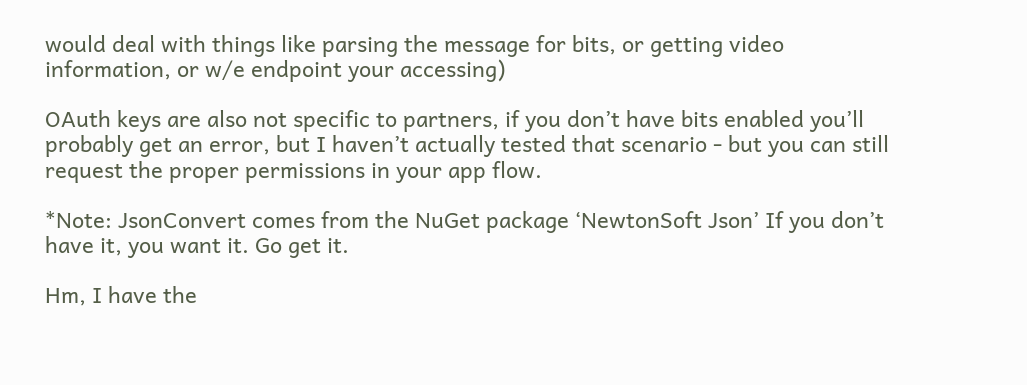would deal with things like parsing the message for bits, or getting video information, or w/e endpoint your accessing)

OAuth keys are also not specific to partners, if you don’t have bits enabled you’ll probably get an error, but I haven’t actually tested that scenario - but you can still request the proper permissions in your app flow.

*Note: JsonConvert comes from the NuGet package ‘NewtonSoft Json’ If you don’t have it, you want it. Go get it.

Hm, I have the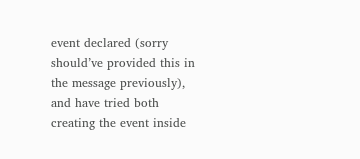event declared (sorry should’ve provided this in the message previously), and have tried both creating the event inside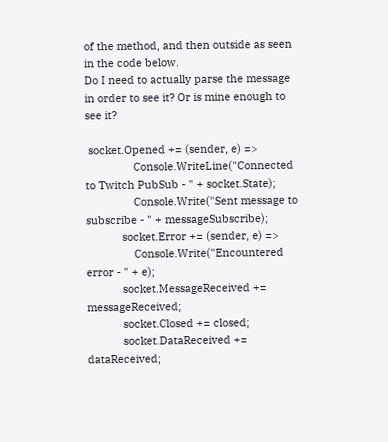of the method, and then outside as seen in the code below.
Do I need to actually parse the message in order to see it? Or is mine enough to see it?

 socket.Opened += (sender, e) =>
                Console.WriteLine("Connected to Twitch PubSub - " + socket.State);
                Console.Write("Sent message to subscribe - " + messageSubscribe);
            socket.Error += (sender, e) =>
                Console.Write("Encountered error - " + e);
            socket.MessageReceived += messageReceived;
            socket.Closed += closed;
            socket.DataReceived += dataReceived;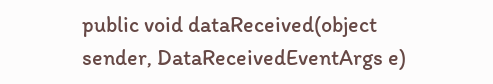public void dataReceived(object sender, DataReceivedEventArgs e)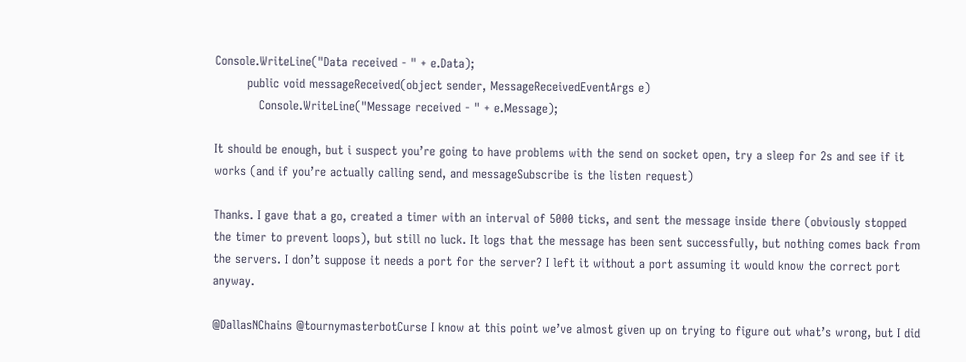Console.WriteLine("Data received - " + e.Data);
        public void messageReceived(object sender, MessageReceivedEventArgs e)
           Console.WriteLine("Message received - " + e.Message);

It should be enough, but i suspect you’re going to have problems with the send on socket open, try a sleep for 2s and see if it works (and if you’re actually calling send, and messageSubscribe is the listen request)

Thanks. I gave that a go, created a timer with an interval of 5000 ticks, and sent the message inside there (obviously stopped the timer to prevent loops), but still no luck. It logs that the message has been sent successfully, but nothing comes back from the servers. I don’t suppose it needs a port for the server? I left it without a port assuming it would know the correct port anyway.

@DallasNChains @tournymasterbotCurse I know at this point we’ve almost given up on trying to figure out what’s wrong, but I did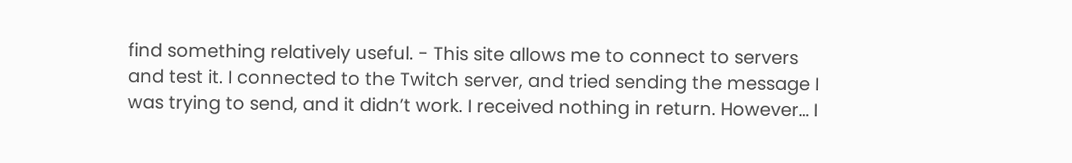find something relatively useful. - This site allows me to connect to servers and test it. I connected to the Twitch server, and tried sending the message I was trying to send, and it didn’t work. I received nothing in return. However… I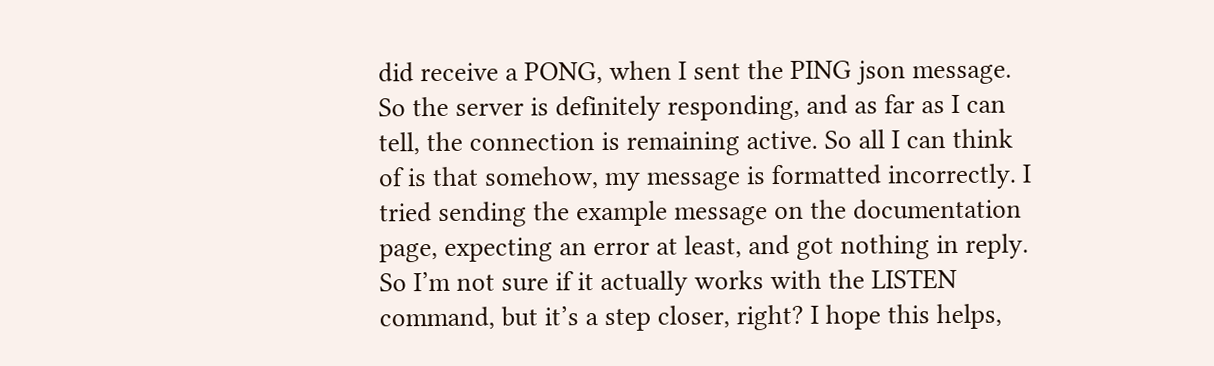did receive a PONG, when I sent the PING json message. So the server is definitely responding, and as far as I can tell, the connection is remaining active. So all I can think of is that somehow, my message is formatted incorrectly. I tried sending the example message on the documentation page, expecting an error at least, and got nothing in reply. So I’m not sure if it actually works with the LISTEN command, but it’s a step closer, right? I hope this helps,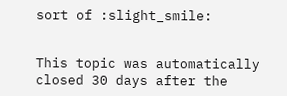sort of :slight_smile:


This topic was automatically closed 30 days after the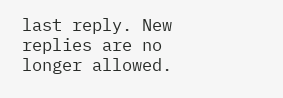last reply. New replies are no longer allowed.